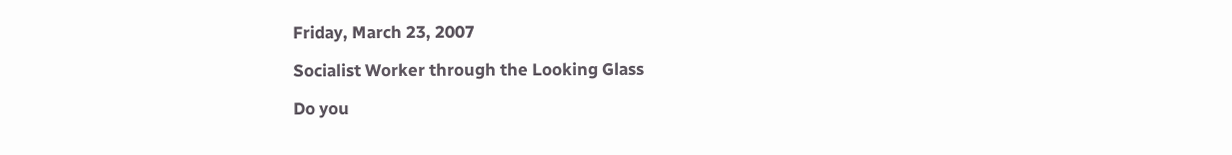Friday, March 23, 2007

Socialist Worker through the Looking Glass

Do you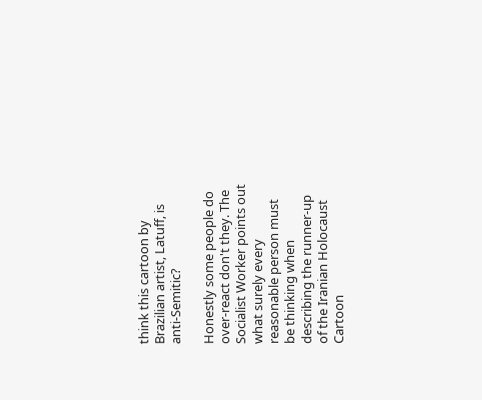think this cartoon by Brazilian artist, Latuff, is anti-Semitic?

Honestly some people do over-react don't they. The Socialist Worker points out what surely every reasonable person must be thinking when describing the runner-up of the Iranian Holocaust Cartoon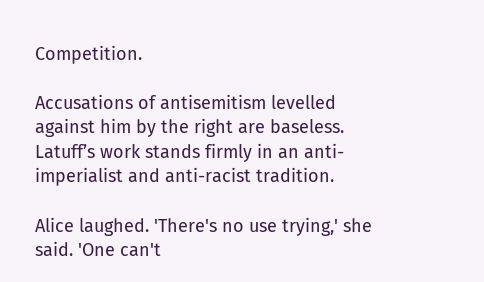Competition.

Accusations of antisemitism levelled against him by the right are baseless. Latuff’s work stands firmly in an anti-imperialist and anti-racist tradition.

Alice laughed. 'There's no use trying,' she said. 'One can't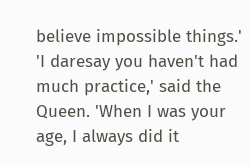believe impossible things.'
'I daresay you haven't had much practice,' said the Queen. 'When I was your age, I always did it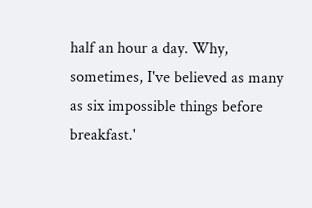half an hour a day. Why, sometimes, I've believed as many as six impossible things before breakfast.'